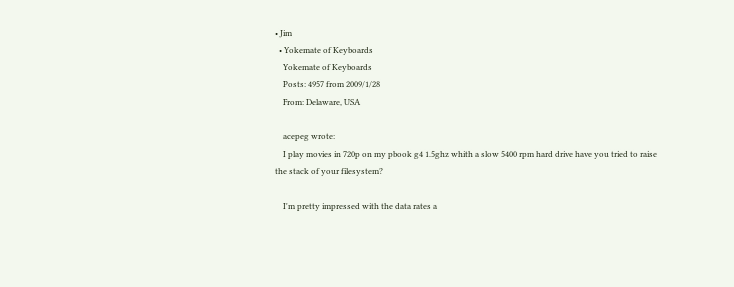• Jim
  • Yokemate of Keyboards
    Yokemate of Keyboards
    Posts: 4957 from 2009/1/28
    From: Delaware, USA

    acepeg wrote:
    I play movies in 720p on my pbook g4 1.5ghz whith a slow 5400 rpm hard drive have you tried to raise the stack of your filesystem?

    I'm pretty impressed with the data rates a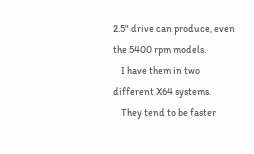2.5" drive can produce, even the 5400 rpm models.
    I have them in two different X64 systems.
    They tend to be faster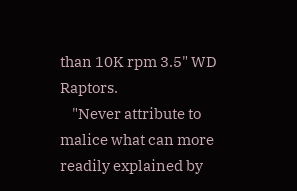than 10K rpm 3.5" WD Raptors.
    "Never attribute to malice what can more readily explained by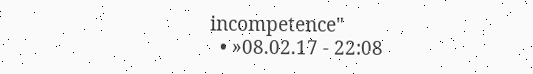incompetence"
  • »08.02.17 - 22:08